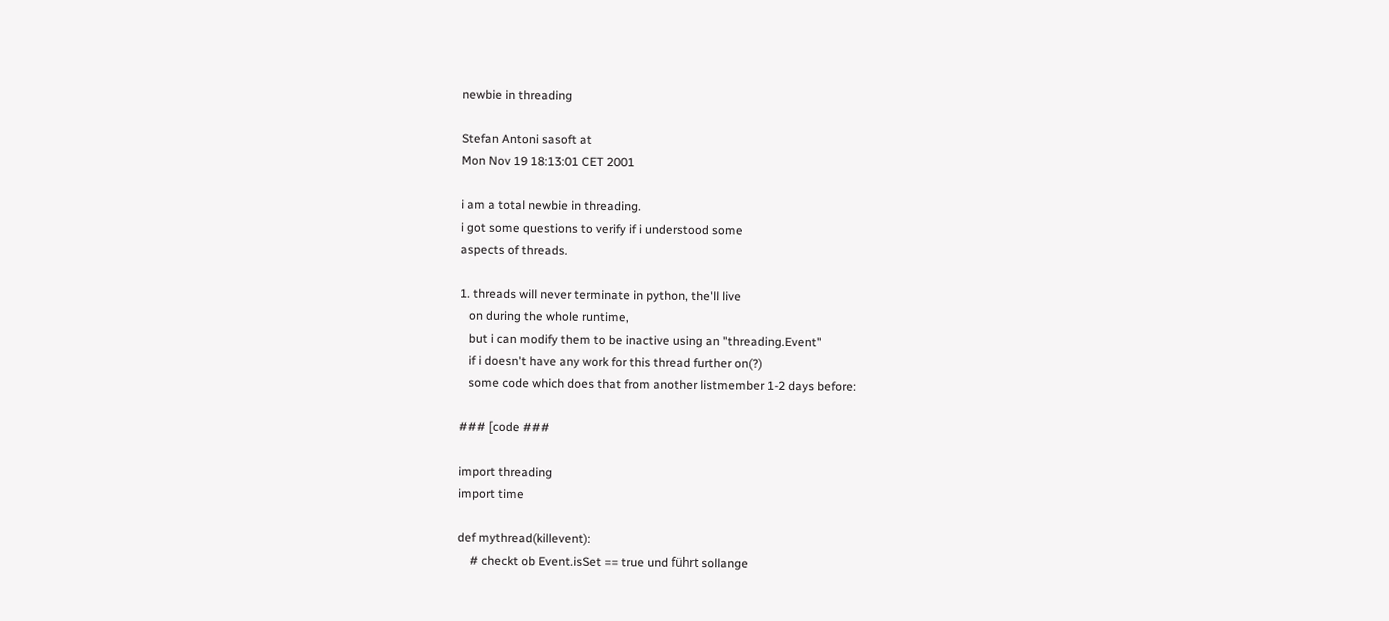newbie in threading

Stefan Antoni sasoft at
Mon Nov 19 18:13:01 CET 2001

i am a total newbie in threading.
i got some questions to verify if i understood some
aspects of threads.

1. threads will never terminate in python, the'll live
   on during the whole runtime,
   but i can modify them to be inactive using an "threading.Event"
   if i doesn't have any work for this thread further on(?)
   some code which does that from another listmember 1-2 days before:

### [code ###

import threading
import time

def mythread(killevent):
    # checkt ob Event.isSet == true und führt sollange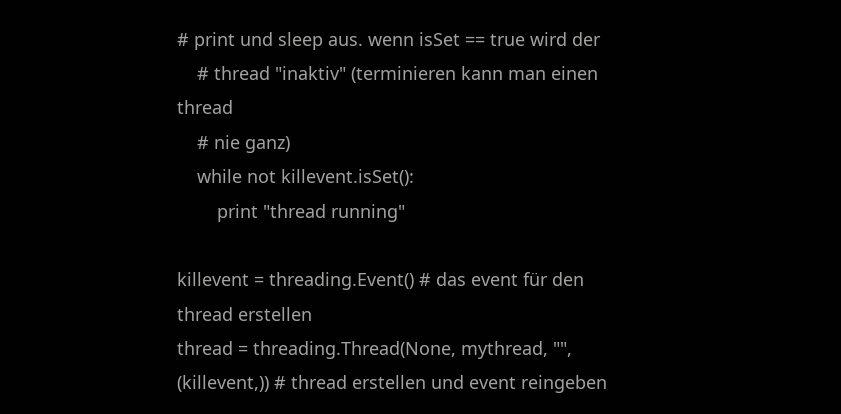# print und sleep aus. wenn isSet == true wird der
    # thread "inaktiv" (terminieren kann man einen thread
    # nie ganz)
    while not killevent.isSet():
        print "thread running"

killevent = threading.Event() # das event für den thread erstellen
thread = threading.Thread(None, mythread, "", (killevent,)) # thread erstellen und event reingeben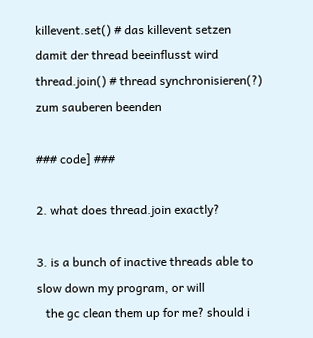killevent.set() # das killevent setzen damit der thread beeinflusst wird
thread.join() # thread synchronisieren(?) zum sauberen beenden

### code] ###

2. what does thread.join exactly?

3. is a bunch of inactive threads able to slow down my program, or will
   the gc clean them up for me? should i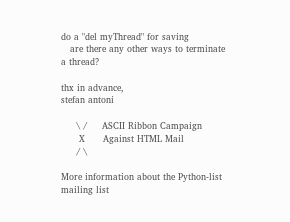do a "del myThread" for saving
   are there any other ways to terminate a thread?

thx in advance,
stefan antoni

     \ /     ASCII Ribbon Campaign
      X      Against HTML Mail
     / \

More information about the Python-list mailing list